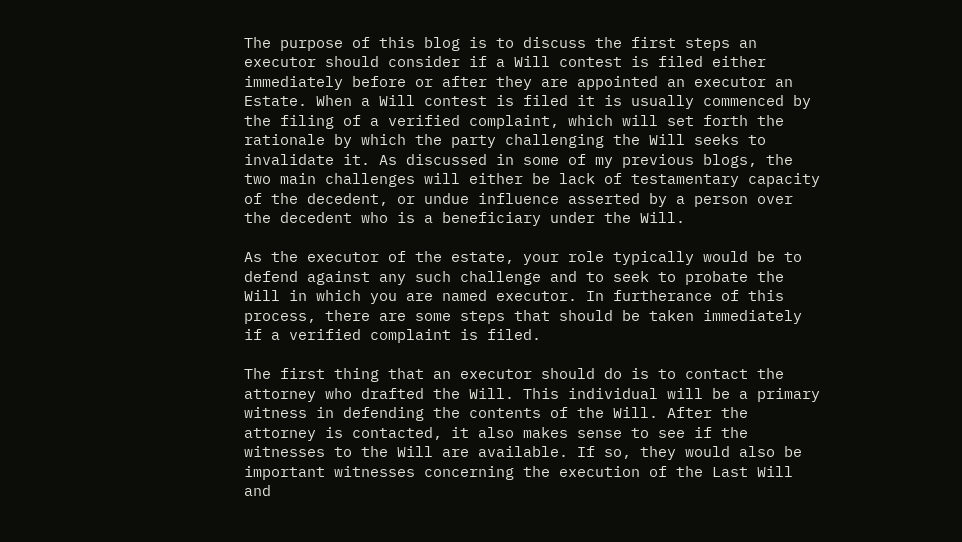The purpose of this blog is to discuss the first steps an executor should consider if a Will contest is filed either immediately before or after they are appointed an executor an Estate. When a Will contest is filed it is usually commenced by the filing of a verified complaint, which will set forth the rationale by which the party challenging the Will seeks to invalidate it. As discussed in some of my previous blogs, the two main challenges will either be lack of testamentary capacity of the decedent, or undue influence asserted by a person over the decedent who is a beneficiary under the Will.

As the executor of the estate, your role typically would be to defend against any such challenge and to seek to probate the Will in which you are named executor. In furtherance of this process, there are some steps that should be taken immediately if a verified complaint is filed.

The first thing that an executor should do is to contact the attorney who drafted the Will. This individual will be a primary witness in defending the contents of the Will. After the attorney is contacted, it also makes sense to see if the witnesses to the Will are available. If so, they would also be important witnesses concerning the execution of the Last Will and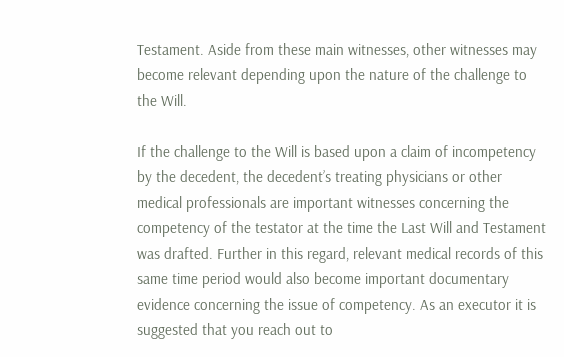Testament. Aside from these main witnesses, other witnesses may become relevant depending upon the nature of the challenge to the Will.

If the challenge to the Will is based upon a claim of incompetency by the decedent, the decedent’s treating physicians or other medical professionals are important witnesses concerning the competency of the testator at the time the Last Will and Testament was drafted. Further in this regard, relevant medical records of this same time period would also become important documentary evidence concerning the issue of competency. As an executor it is suggested that you reach out to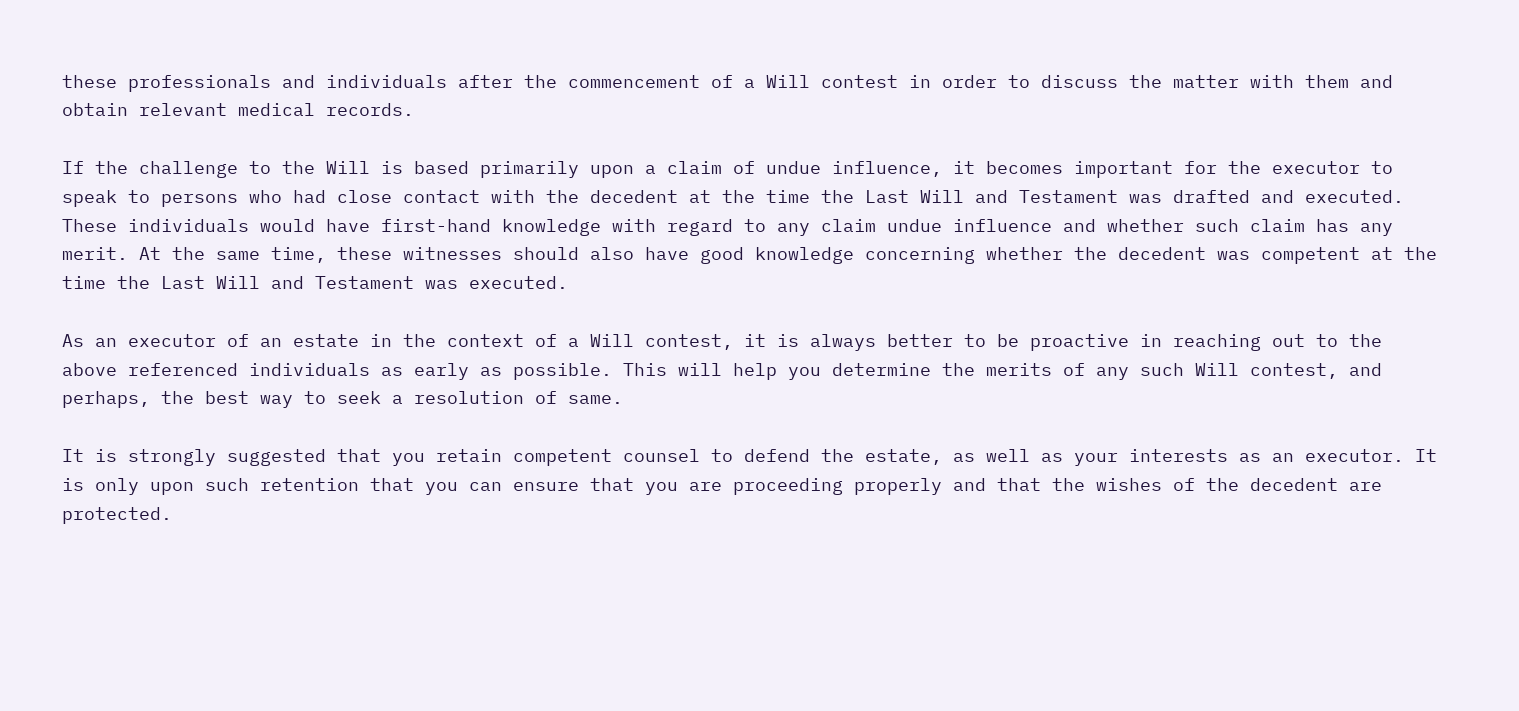these professionals and individuals after the commencement of a Will contest in order to discuss the matter with them and obtain relevant medical records.

If the challenge to the Will is based primarily upon a claim of undue influence, it becomes important for the executor to speak to persons who had close contact with the decedent at the time the Last Will and Testament was drafted and executed. These individuals would have first-hand knowledge with regard to any claim undue influence and whether such claim has any merit. At the same time, these witnesses should also have good knowledge concerning whether the decedent was competent at the time the Last Will and Testament was executed.

As an executor of an estate in the context of a Will contest, it is always better to be proactive in reaching out to the above referenced individuals as early as possible. This will help you determine the merits of any such Will contest, and perhaps, the best way to seek a resolution of same.

It is strongly suggested that you retain competent counsel to defend the estate, as well as your interests as an executor. It is only upon such retention that you can ensure that you are proceeding properly and that the wishes of the decedent are protected.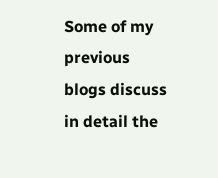Some of my previous blogs discuss in detail the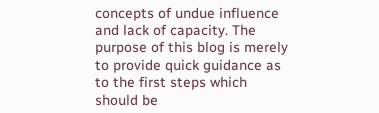concepts of undue influence and lack of capacity. The purpose of this blog is merely to provide quick guidance as to the first steps which should be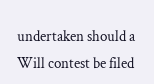undertaken should a Will contest be filed